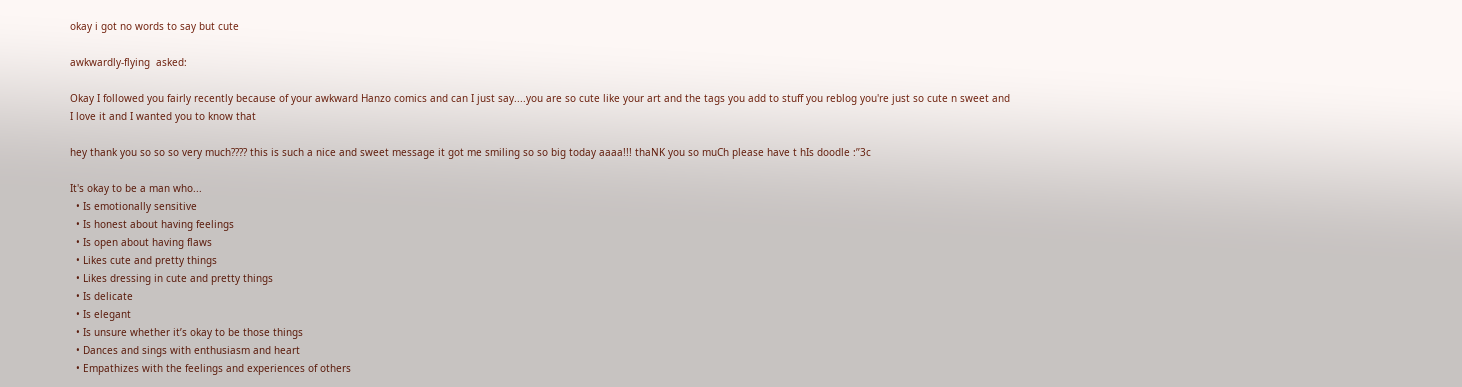okay i got no words to say but cute

awkwardly-flying  asked:

Okay I followed you fairly recently because of your awkward Hanzo comics and can I just say....you are so cute like your art and the tags you add to stuff you reblog you're just so cute n sweet and I love it and I wanted you to know that

hey thank you so so so very much???? this is such a nice and sweet message it got me smiling so so big today aaaa!!! thaNK you so muCh please have t hIs doodle :’’3c

It's okay to be a man who...
  • Is emotionally sensitive
  • Is honest about having feelings
  • Is open about having flaws
  • Likes cute and pretty things
  • Likes dressing in cute and pretty things
  • Is delicate
  • Is elegant
  • Is unsure whether it’s okay to be those things
  • Dances and sings with enthusiasm and heart
  • Empathizes with the feelings and experiences of others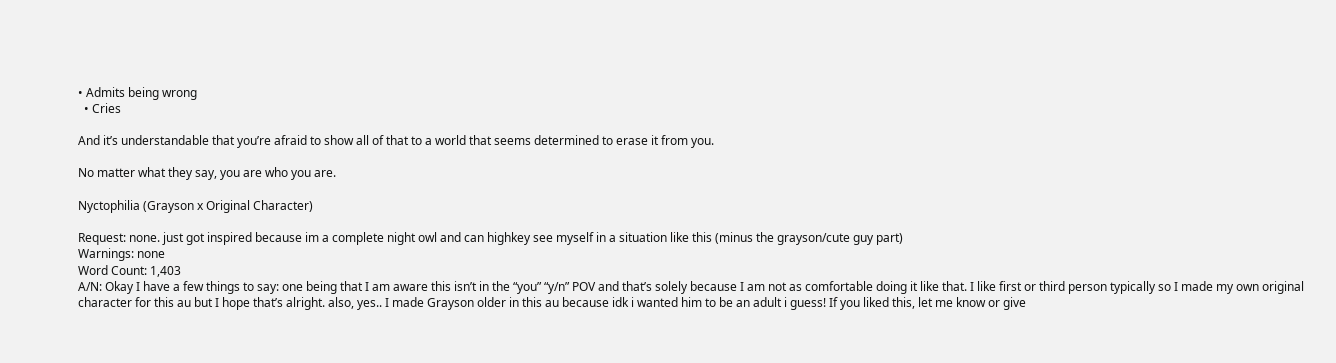• Admits being wrong
  • Cries

And it’s understandable that you’re afraid to show all of that to a world that seems determined to erase it from you.

No matter what they say, you are who you are.

Nyctophilia (Grayson x Original Character)

Request: none. just got inspired because im a complete night owl and can highkey see myself in a situation like this (minus the grayson/cute guy part)
Warnings: none
Word Count: 1,403
A/N: Okay I have a few things to say: one being that I am aware this isn’t in the “you” “y/n” POV and that’s solely because I am not as comfortable doing it like that. I like first or third person typically so I made my own original character for this au but I hope that’s alright. also, yes.. I made Grayson older in this au because idk i wanted him to be an adult i guess! If you liked this, let me know or give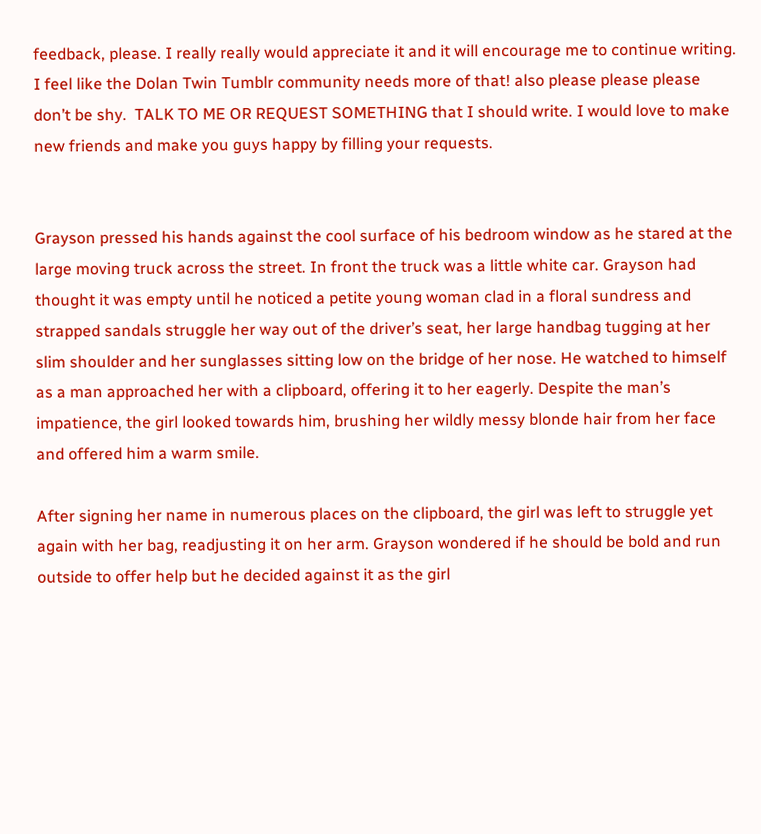feedback, please. I really really would appreciate it and it will encourage me to continue writing. I feel like the Dolan Twin Tumblr community needs more of that! also please please please don’t be shy.  TALK TO ME OR REQUEST SOMETHING that I should write. I would love to make new friends and make you guys happy by filling your requests.


Grayson pressed his hands against the cool surface of his bedroom window as he stared at the large moving truck across the street. In front the truck was a little white car. Grayson had thought it was empty until he noticed a petite young woman clad in a floral sundress and strapped sandals struggle her way out of the driver’s seat, her large handbag tugging at her slim shoulder and her sunglasses sitting low on the bridge of her nose. He watched to himself as a man approached her with a clipboard, offering it to her eagerly. Despite the man’s impatience, the girl looked towards him, brushing her wildly messy blonde hair from her face and offered him a warm smile.

After signing her name in numerous places on the clipboard, the girl was left to struggle yet again with her bag, readjusting it on her arm. Grayson wondered if he should be bold and run outside to offer help but he decided against it as the girl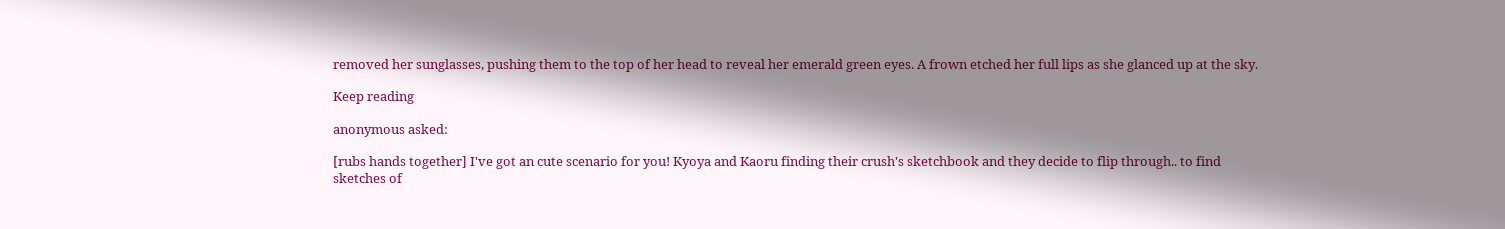removed her sunglasses, pushing them to the top of her head to reveal her emerald green eyes. A frown etched her full lips as she glanced up at the sky.

Keep reading

anonymous asked:

[rubs hands together] I've got an cute scenario for you! Kyoya and Kaoru finding their crush's sketchbook and they decide to flip through.. to find sketches of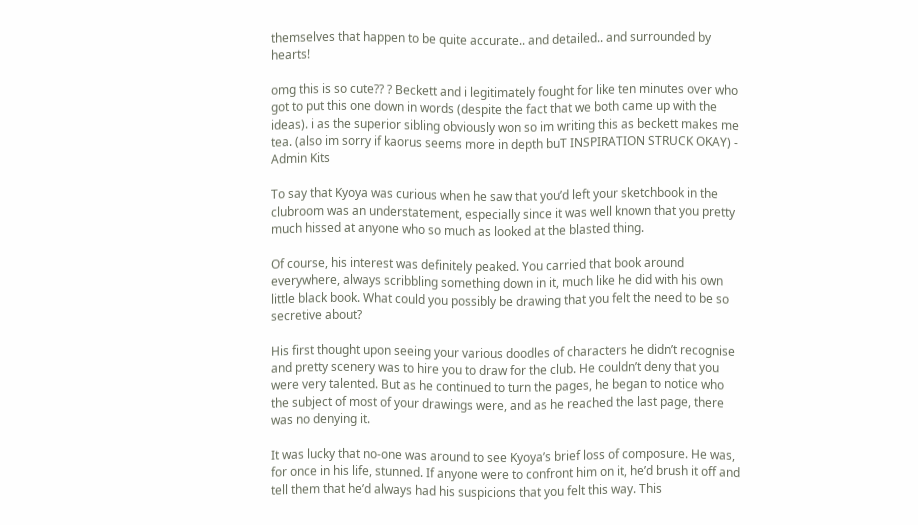themselves that happen to be quite accurate.. and detailed.. and surrounded by hearts!

omg this is so cute?? ? Beckett and i legitimately fought for like ten minutes over who got to put this one down in words (despite the fact that we both came up with the ideas). i as the superior sibling obviously won so im writing this as beckett makes me tea. (also im sorry if kaorus seems more in depth buT INSPIRATION STRUCK OKAY) - Admin Kits

To say that Kyoya was curious when he saw that you’d left your sketchbook in the clubroom was an understatement, especially since it was well known that you pretty much hissed at anyone who so much as looked at the blasted thing.

Of course, his interest was definitely peaked. You carried that book around everywhere, always scribbling something down in it, much like he did with his own little black book. What could you possibly be drawing that you felt the need to be so secretive about?

His first thought upon seeing your various doodles of characters he didn’t recognise and pretty scenery was to hire you to draw for the club. He couldn’t deny that you were very talented. But as he continued to turn the pages, he began to notice who the subject of most of your drawings were, and as he reached the last page, there was no denying it.

It was lucky that no-one was around to see Kyoya’s brief loss of composure. He was, for once in his life, stunned. If anyone were to confront him on it, he’d brush it off and tell them that he’d always had his suspicions that you felt this way. This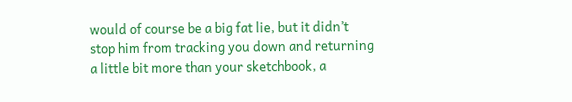would of course be a big fat lie, but it didn’t stop him from tracking you down and returning a little bit more than your sketchbook, a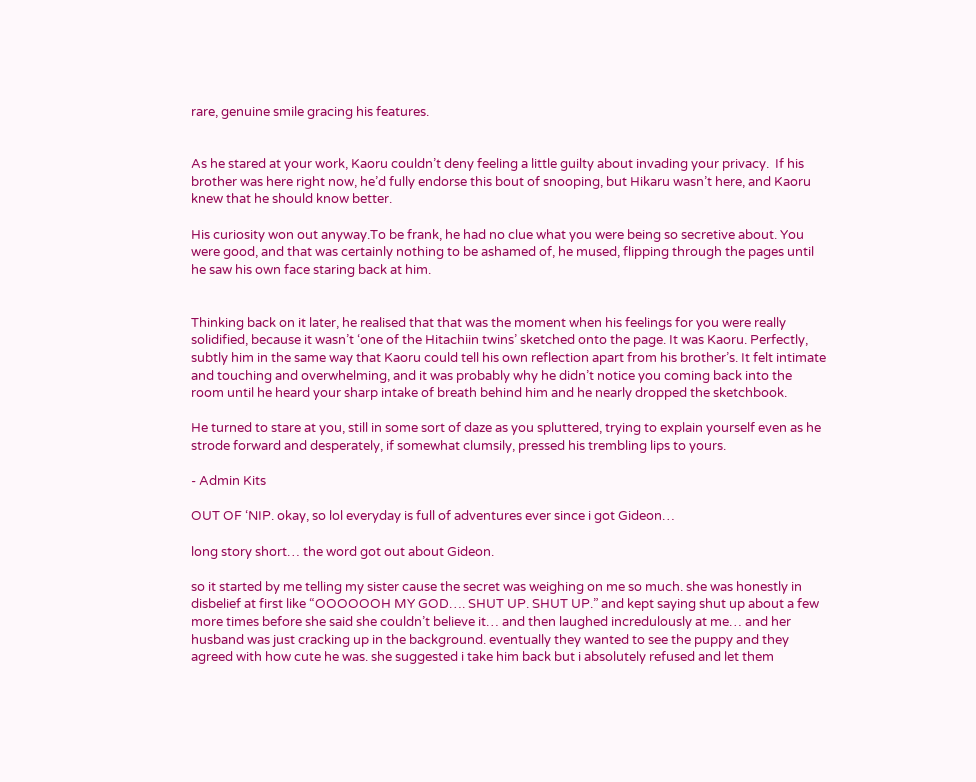rare, genuine smile gracing his features.


As he stared at your work, Kaoru couldn’t deny feeling a little guilty about invading your privacy.  If his brother was here right now, he’d fully endorse this bout of snooping, but Hikaru wasn’t here, and Kaoru knew that he should know better.

His curiosity won out anyway.To be frank, he had no clue what you were being so secretive about. You were good, and that was certainly nothing to be ashamed of, he mused, flipping through the pages until he saw his own face staring back at him.


Thinking back on it later, he realised that that was the moment when his feelings for you were really solidified, because it wasn’t ‘one of the Hitachiin twins’ sketched onto the page. It was Kaoru. Perfectly, subtly him in the same way that Kaoru could tell his own reflection apart from his brother’s. It felt intimate and touching and overwhelming, and it was probably why he didn’t notice you coming back into the room until he heard your sharp intake of breath behind him and he nearly dropped the sketchbook.

He turned to stare at you, still in some sort of daze as you spluttered, trying to explain yourself even as he strode forward and desperately, if somewhat clumsily, pressed his trembling lips to yours.

- Admin Kits

OUT OF ‘NIP. okay, so lol everyday is full of adventures ever since i got Gideon…

long story short… the word got out about Gideon.

so it started by me telling my sister cause the secret was weighing on me so much. she was honestly in disbelief at first like “OOOOOOH MY GOD…. SHUT UP. SHUT UP.” and kept saying shut up about a few more times before she said she couldn’t believe it… and then laughed incredulously at me… and her husband was just cracking up in the background. eventually they wanted to see the puppy and they agreed with how cute he was. she suggested i take him back but i absolutely refused and let them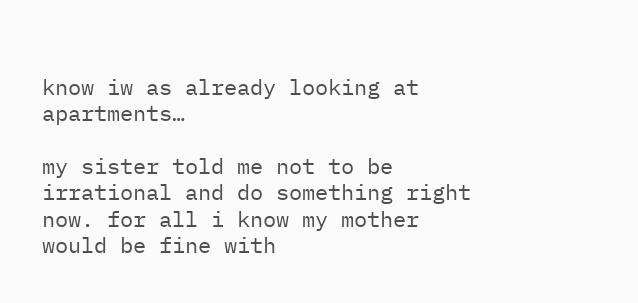know iw as already looking at apartments…

my sister told me not to be irrational and do something right now. for all i know my mother would be fine with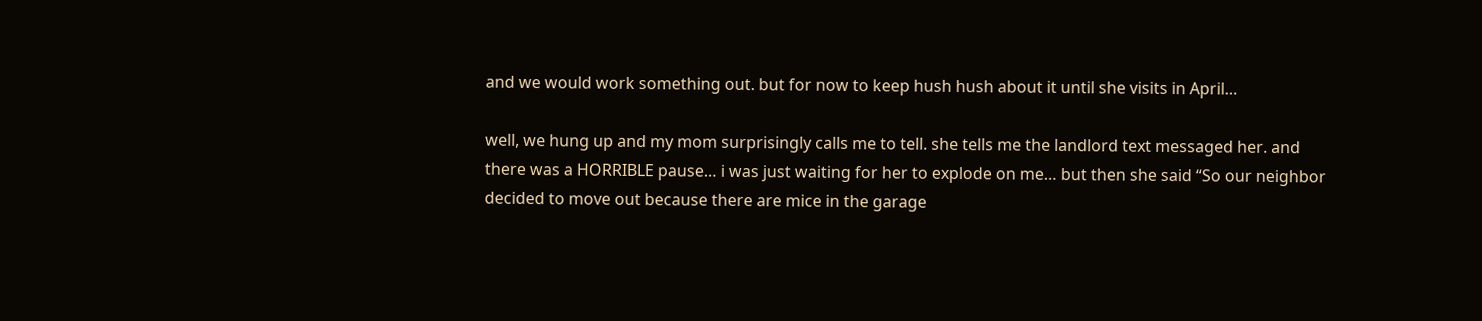and we would work something out. but for now to keep hush hush about it until she visits in April…

well, we hung up and my mom surprisingly calls me to tell. she tells me the landlord text messaged her. and there was a HORRIBLE pause… i was just waiting for her to explode on me… but then she said “So our neighbor decided to move out because there are mice in the garage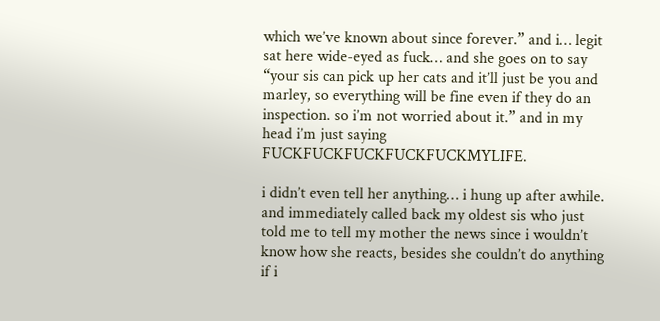which we’ve known about since forever.” and i… legit sat here wide-eyed as fuck… and she goes on to say “your sis can pick up her cats and it’ll just be you and marley, so everything will be fine even if they do an inspection. so i’m not worried about it.” and in my head i’m just saying FUCKFUCKFUCKFUCKFUCKMYLIFE.

i didn’t even tell her anything… i hung up after awhile. and immediately called back my oldest sis who just told me to tell my mother the news since i wouldn’t know how she reacts, besides she couldn’t do anything if i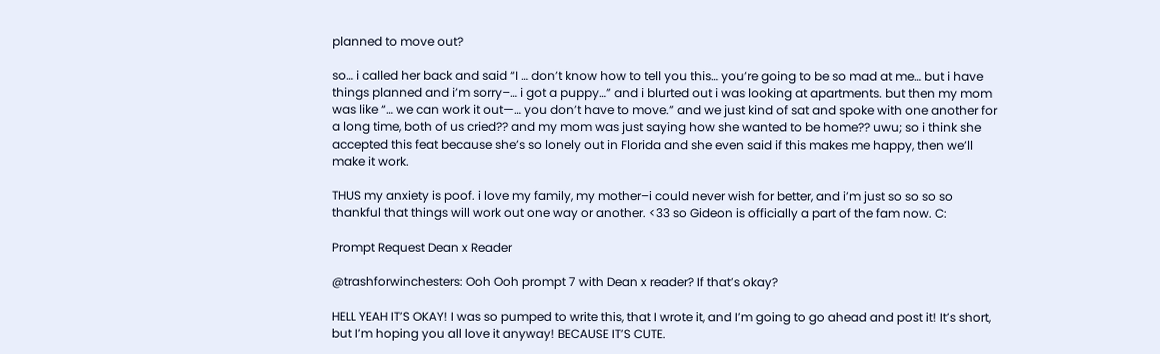planned to move out?

so… i called her back and said “I … don’t know how to tell you this… you’re going to be so mad at me… but i have things planned and i’m sorry–… i got a puppy…” and i blurted out i was looking at apartments. but then my mom was like “… we can work it out—… you don’t have to move.” and we just kind of sat and spoke with one another for a long time, both of us cried?? and my mom was just saying how she wanted to be home?? uwu; so i think she accepted this feat because she’s so lonely out in Florida and she even said if this makes me happy, then we’ll make it work.

THUS my anxiety is poof. i love my family, my mother–i could never wish for better, and i’m just so so so so thankful that things will work out one way or another. <33 so Gideon is officially a part of the fam now. C:

Prompt Request Dean x Reader

@trashforwinchesters: Ooh Ooh prompt 7 with Dean x reader? If that’s okay?

HELL YEAH IT’S OKAY! I was so pumped to write this, that I wrote it, and I’m going to go ahead and post it! It’s short, but I’m hoping you all love it anyway! BECAUSE IT’S CUTE.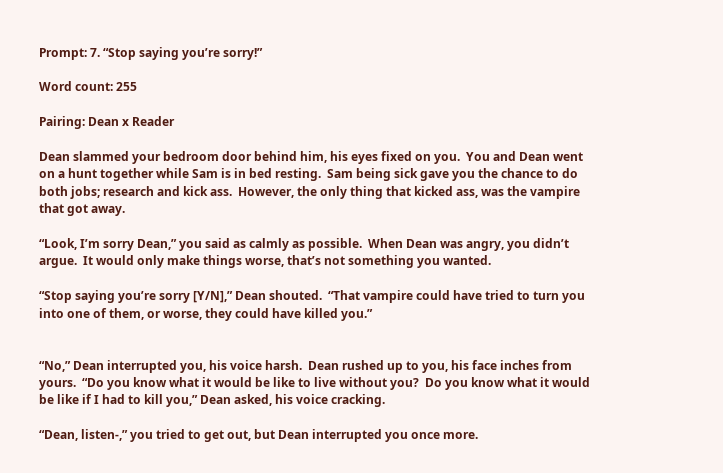Prompt: 7. “Stop saying you’re sorry!”

Word count: 255

Pairing: Dean x Reader

Dean slammed your bedroom door behind him, his eyes fixed on you.  You and Dean went on a hunt together while Sam is in bed resting.  Sam being sick gave you the chance to do both jobs; research and kick ass.  However, the only thing that kicked ass, was the vampire that got away.

“Look, I’m sorry Dean,” you said as calmly as possible.  When Dean was angry, you didn’t argue.  It would only make things worse, that’s not something you wanted.

“Stop saying you’re sorry [Y/N],” Dean shouted.  “That vampire could have tried to turn you into one of them, or worse, they could have killed you.”


“No,” Dean interrupted you, his voice harsh.  Dean rushed up to you, his face inches from yours.  “Do you know what it would be like to live without you?  Do you know what it would be like if I had to kill you,” Dean asked, his voice cracking.

“Dean, listen-,” you tried to get out, but Dean interrupted you once more.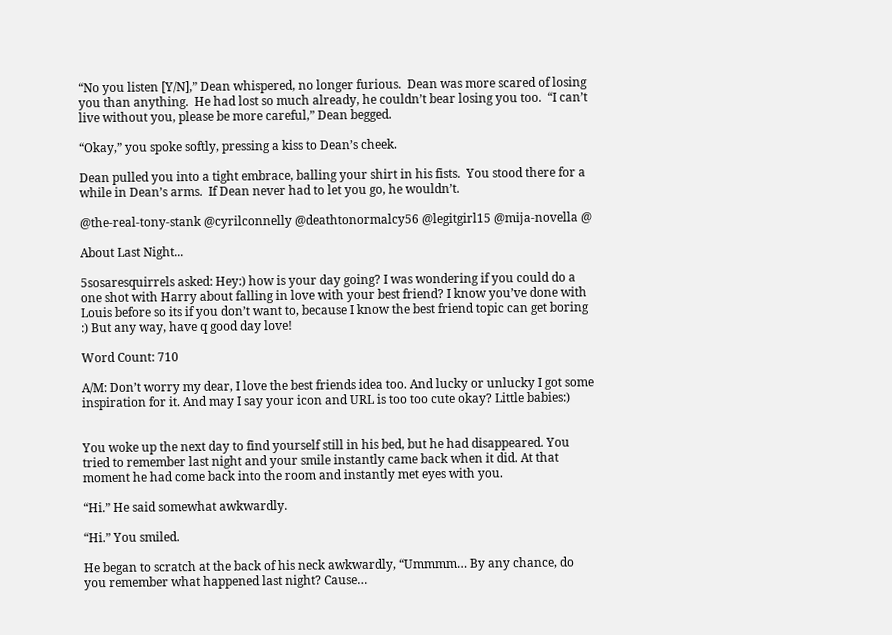“No you listen [Y/N],” Dean whispered, no longer furious.  Dean was more scared of losing you than anything.  He had lost so much already, he couldn’t bear losing you too.  “I can’t live without you, please be more careful,” Dean begged.

“Okay,” you spoke softly, pressing a kiss to Dean’s cheek.

Dean pulled you into a tight embrace, balling your shirt in his fists.  You stood there for a while in Dean’s arms.  If Dean never had to let you go, he wouldn’t.

@the-real-tony-stank @cyrilconnelly @deathtonormalcy56 @legitgirl15 @mija-novella @

About Last Night...

5sosaresquirrels asked: Hey:) how is your day going? I was wondering if you could do a one shot with Harry about falling in love with your best friend? I know you’ve done with Louis before so its if you don’t want to, because I know the best friend topic can get boring :) But any way, have q good day love!

Word Count: 710

A/M: Don’t worry my dear, I love the best friends idea too. And lucky or unlucky I got some inspiration for it. And may I say your icon and URL is too too cute okay? Little babies:)


You woke up the next day to find yourself still in his bed, but he had disappeared. You tried to remember last night and your smile instantly came back when it did. At that moment he had come back into the room and instantly met eyes with you.

“Hi.” He said somewhat awkwardly.

“Hi.” You smiled.

He began to scratch at the back of his neck awkwardly, “Ummmm… By any chance, do you remember what happened last night? Cause…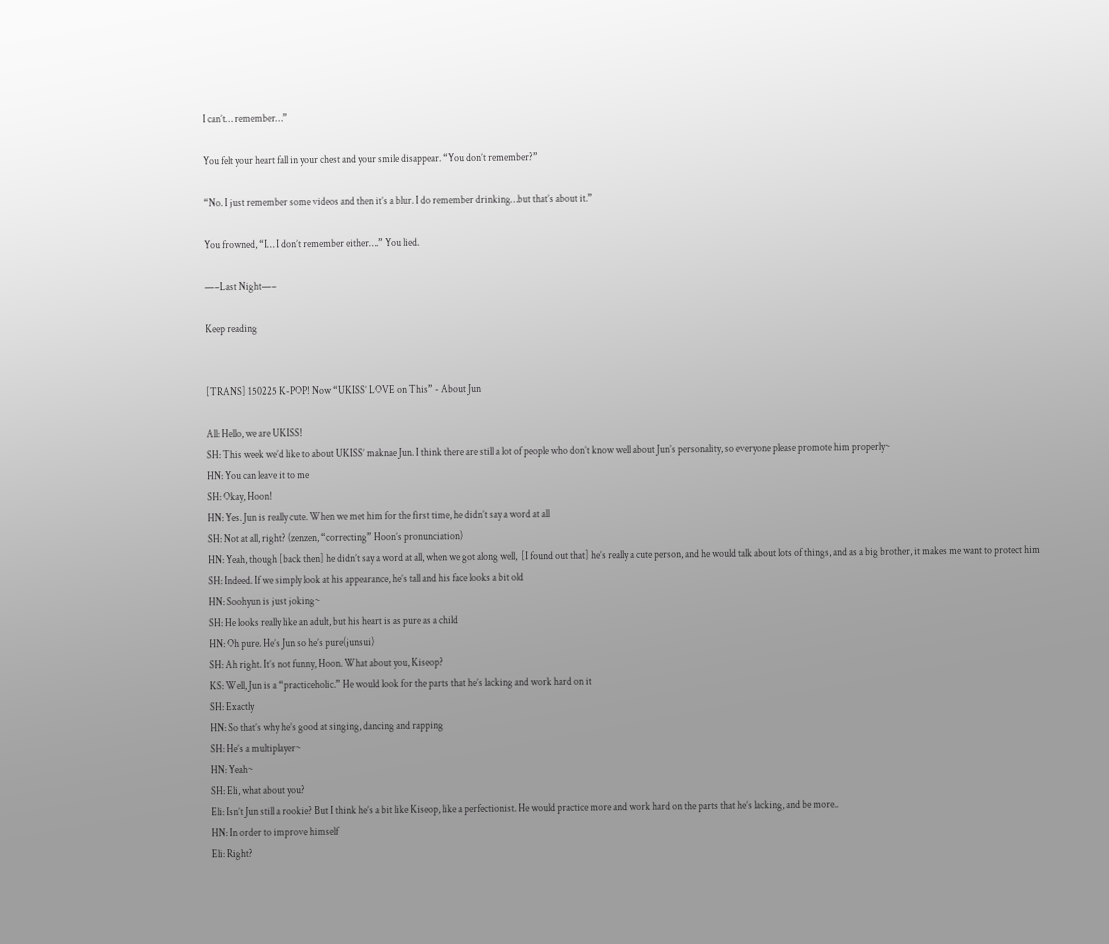I can’t… remember…”

You felt your heart fall in your chest and your smile disappear. “You don’t remember?”

“No. I just remember some videos and then it’s a blur. I do remember drinking…but that’s about it.”

You frowned, “I… I don’t remember either….” You lied.

—–Last Night—–

Keep reading


[TRANS] 150225 K-POP! Now “UKISS’ LOVE on This” - About Jun

All: Hello, we are UKISS!
SH: This week we’d like to about UKISS’ maknae Jun. I think there are still a lot of people who don’t know well about Jun’s personality, so everyone please promote him properly~
HN: You can leave it to me
SH: Okay, Hoon!
HN: Yes. Jun is really cute. When we met him for the first time, he didn’t say a word at all
SH: Not at all, right? (zenzen, “correcting” Hoon’s pronunciation)
HN: Yeah, though [back then] he didn’t say a word at all, when we got along well,  [I found out that] he’s really a cute person, and he would talk about lots of things, and as a big brother, it makes me want to protect him
SH: Indeed. If we simply look at his appearance, he’s tall and his face looks a bit old
HN: Soohyun is just joking~
SH: He looks really like an adult, but his heart is as pure as a child
HN: Oh pure. He’s Jun so he’s pure(junsui)
SH: Ah right. It’s not funny, Hoon. What about you, Kiseop?
KS: Well, Jun is a “practiceholic.” He would look for the parts that he’s lacking and work hard on it
SH: Exactly
HN: So that’s why he’s good at singing, dancing and rapping
SH: He’s a multiplayer~
HN: Yeah~
SH: Eli, what about you?
Eli: Isn’t Jun still a rookie? But I think he’s a bit like Kiseop, like a perfectionist. He would practice more and work hard on the parts that he’s lacking, and be more..
HN: In order to improve himself
Eli: Right?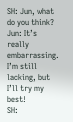SH: Jun, what do you think?
Jun: It’s really embarrassing. I’m still lacking, but I’ll try my best!
SH: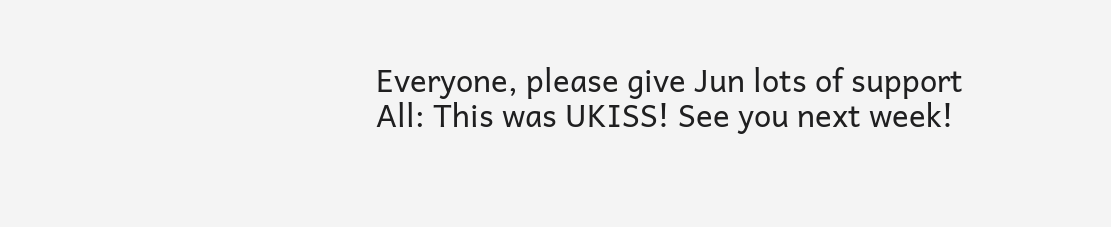Everyone, please give Jun lots of support
All: This was UKISS! See you next week!